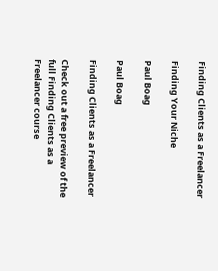Finding Clients as a Freelancer

Finding Your Niche

Paul Boag

Paul Boag

Finding Clients as a Freelancer

Check out a free preview of the full Finding Clients as a Freelancer course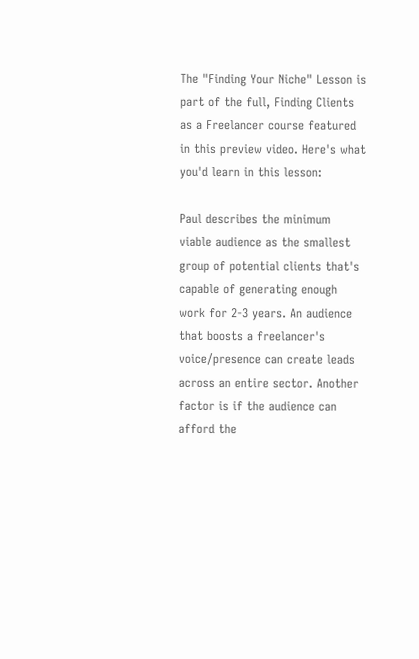The "Finding Your Niche" Lesson is part of the full, Finding Clients as a Freelancer course featured in this preview video. Here's what you'd learn in this lesson:

Paul describes the minimum viable audience as the smallest group of potential clients that's capable of generating enough work for 2-3 years. An audience that boosts a freelancer's voice/presence can create leads across an entire sector. Another factor is if the audience can afford the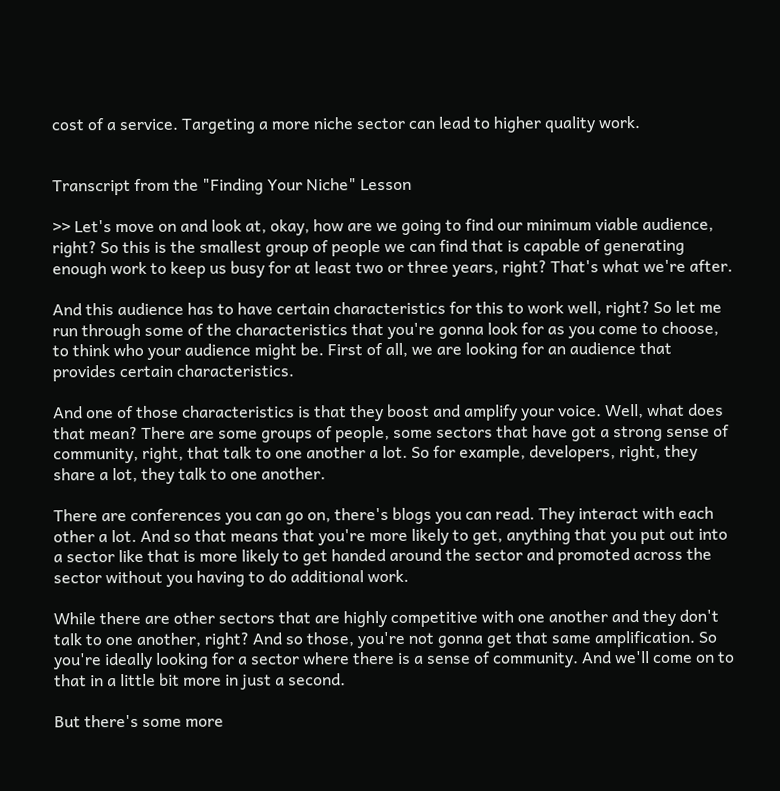cost of a service. Targeting a more niche sector can lead to higher quality work.


Transcript from the "Finding Your Niche" Lesson

>> Let's move on and look at, okay, how are we going to find our minimum viable audience, right? So this is the smallest group of people we can find that is capable of generating enough work to keep us busy for at least two or three years, right? That's what we're after.

And this audience has to have certain characteristics for this to work well, right? So let me run through some of the characteristics that you're gonna look for as you come to choose, to think who your audience might be. First of all, we are looking for an audience that provides certain characteristics.

And one of those characteristics is that they boost and amplify your voice. Well, what does that mean? There are some groups of people, some sectors that have got a strong sense of community, right, that talk to one another a lot. So for example, developers, right, they share a lot, they talk to one another.

There are conferences you can go on, there's blogs you can read. They interact with each other a lot. And so that means that you're more likely to get, anything that you put out into a sector like that is more likely to get handed around the sector and promoted across the sector without you having to do additional work.

While there are other sectors that are highly competitive with one another and they don't talk to one another, right? And so those, you're not gonna get that same amplification. So you're ideally looking for a sector where there is a sense of community. And we'll come on to that in a little bit more in just a second.

But there's some more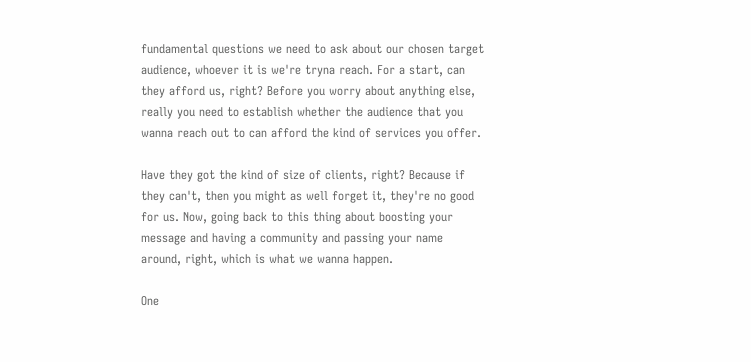fundamental questions we need to ask about our chosen target audience, whoever it is we're tryna reach. For a start, can they afford us, right? Before you worry about anything else, really you need to establish whether the audience that you wanna reach out to can afford the kind of services you offer.

Have they got the kind of size of clients, right? Because if they can't, then you might as well forget it, they're no good for us. Now, going back to this thing about boosting your message and having a community and passing your name around, right, which is what we wanna happen.

One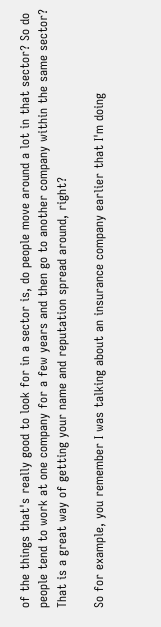of the things that's really good to look for in a sector is, do people move around a lot in that sector? So do people tend to work at one company for a few years and then go to another company within the same sector? That is a great way of getting your name and reputation spread around, right?

So for example, you remember I was talking about an insurance company earlier that I'm doing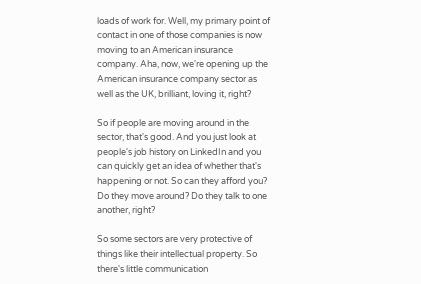loads of work for. Well, my primary point of contact in one of those companies is now moving to an American insurance company. Aha, now, we're opening up the American insurance company sector as well as the UK, brilliant, loving it, right?

So if people are moving around in the sector, that's good. And you just look at people's job history on LinkedIn and you can quickly get an idea of whether that's happening or not. So can they afford you? Do they move around? Do they talk to one another, right?

So some sectors are very protective of things like their intellectual property. So there's little communication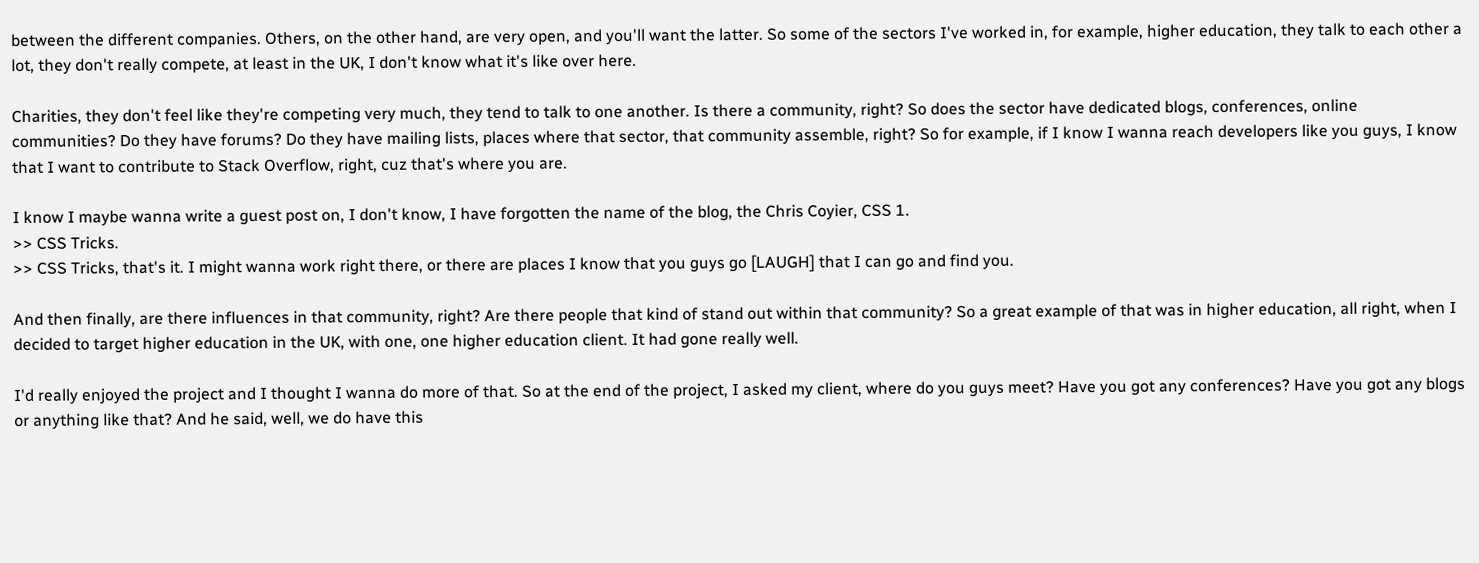between the different companies. Others, on the other hand, are very open, and you'll want the latter. So some of the sectors I've worked in, for example, higher education, they talk to each other a lot, they don't really compete, at least in the UK, I don't know what it's like over here.

Charities, they don't feel like they're competing very much, they tend to talk to one another. Is there a community, right? So does the sector have dedicated blogs, conferences, online communities? Do they have forums? Do they have mailing lists, places where that sector, that community assemble, right? So for example, if I know I wanna reach developers like you guys, I know that I want to contribute to Stack Overflow, right, cuz that's where you are.

I know I maybe wanna write a guest post on, I don't know, I have forgotten the name of the blog, the Chris Coyier, CSS 1.
>> CSS Tricks.
>> CSS Tricks, that's it. I might wanna work right there, or there are places I know that you guys go [LAUGH] that I can go and find you.

And then finally, are there influences in that community, right? Are there people that kind of stand out within that community? So a great example of that was in higher education, all right, when I decided to target higher education in the UK, with one, one higher education client. It had gone really well.

I'd really enjoyed the project and I thought I wanna do more of that. So at the end of the project, I asked my client, where do you guys meet? Have you got any conferences? Have you got any blogs or anything like that? And he said, well, we do have this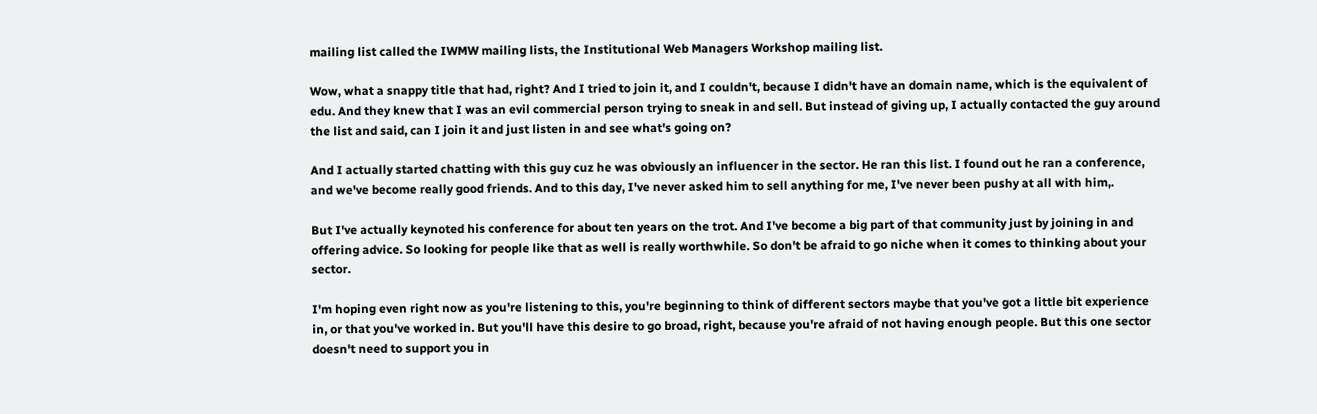mailing list called the IWMW mailing lists, the Institutional Web Managers Workshop mailing list.

Wow, what a snappy title that had, right? And I tried to join it, and I couldn't, because I didn't have an domain name, which is the equivalent of edu. And they knew that I was an evil commercial person trying to sneak in and sell. But instead of giving up, I actually contacted the guy around the list and said, can I join it and just listen in and see what's going on?

And I actually started chatting with this guy cuz he was obviously an influencer in the sector. He ran this list. I found out he ran a conference, and we've become really good friends. And to this day, I've never asked him to sell anything for me, I've never been pushy at all with him,.

But I've actually keynoted his conference for about ten years on the trot. And I've become a big part of that community just by joining in and offering advice. So looking for people like that as well is really worthwhile. So don't be afraid to go niche when it comes to thinking about your sector.

I'm hoping even right now as you're listening to this, you're beginning to think of different sectors maybe that you've got a little bit experience in, or that you've worked in. But you'll have this desire to go broad, right, because you're afraid of not having enough people. But this one sector doesn't need to support you in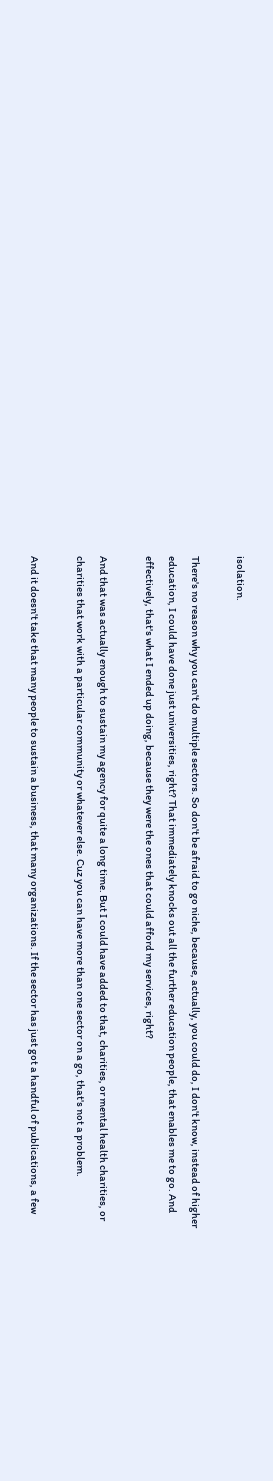isolation.

There's no reason why you can't do multiple sectors. So don't be afraid to go niche, because, actually, you could do, I don't know, instead of higher education, I could have done just universities, right? That immediately knocks out all the further education people, that enables me to go. And effectively, that's what I ended up doing, because they were the ones that could afford my services, right?

And that was actually enough to sustain my agency for quite a long time. But I could have added to that, charities, or mental health charities, or charities that work with a particular community or whatever else. Cuz you can have more than one sector on a go, that's not a problem.

And it doesn't take that many people to sustain a business, that many organizations. If the sector has just got a handful of publications, a few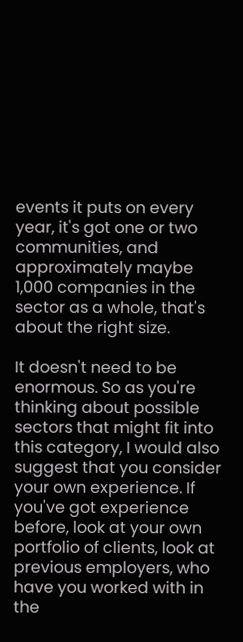events it puts on every year, it's got one or two communities, and approximately maybe 1,000 companies in the sector as a whole, that's about the right size.

It doesn't need to be enormous. So as you're thinking about possible sectors that might fit into this category, I would also suggest that you consider your own experience. If you've got experience before, look at your own portfolio of clients, look at previous employers, who have you worked with in the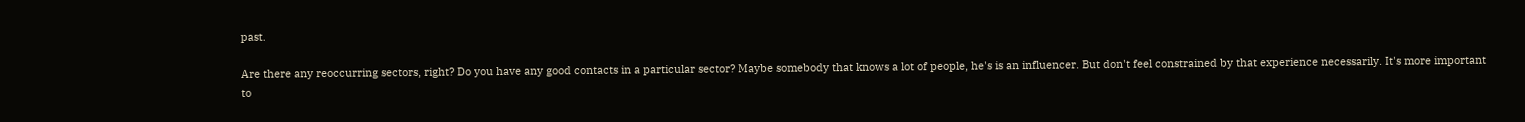past.

Are there any reoccurring sectors, right? Do you have any good contacts in a particular sector? Maybe somebody that knows a lot of people, he's is an influencer. But don't feel constrained by that experience necessarily. It's more important to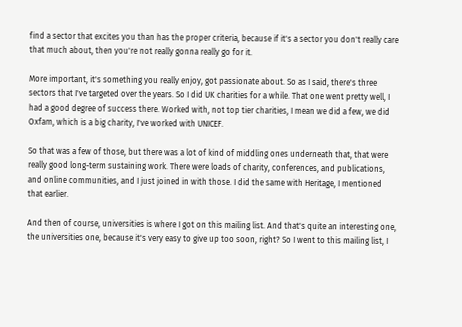find a sector that excites you than has the proper criteria, because if it's a sector you don't really care that much about, then you're not really gonna really go for it.

More important, it's something you really enjoy, got passionate about. So as I said, there's three sectors that I've targeted over the years. So I did UK charities for a while. That one went pretty well, I had a good degree of success there. Worked with, not top tier charities, I mean we did a few, we did Oxfam, which is a big charity, I've worked with UNICEF.

So that was a few of those, but there was a lot of kind of middling ones underneath that, that were really good long-term sustaining work. There were loads of charity, conferences, and publications, and online communities, and I just joined in with those. I did the same with Heritage, I mentioned that earlier.

And then of course, universities is where I got on this mailing list. And that's quite an interesting one, the universities one, because it's very easy to give up too soon, right? So I went to this mailing list, I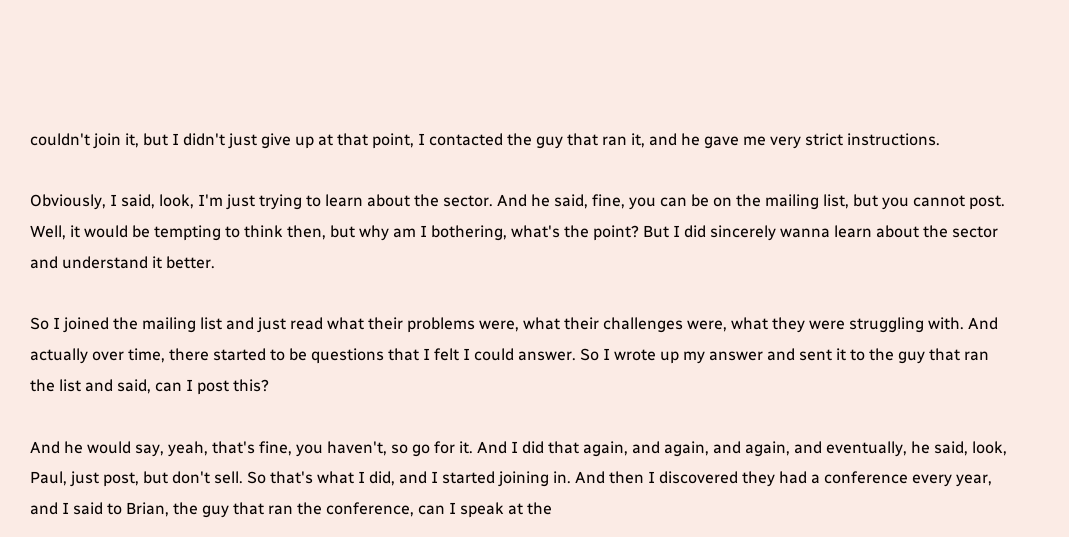couldn't join it, but I didn't just give up at that point, I contacted the guy that ran it, and he gave me very strict instructions.

Obviously, I said, look, I'm just trying to learn about the sector. And he said, fine, you can be on the mailing list, but you cannot post. Well, it would be tempting to think then, but why am I bothering, what's the point? But I did sincerely wanna learn about the sector and understand it better.

So I joined the mailing list and just read what their problems were, what their challenges were, what they were struggling with. And actually over time, there started to be questions that I felt I could answer. So I wrote up my answer and sent it to the guy that ran the list and said, can I post this?

And he would say, yeah, that's fine, you haven't, so go for it. And I did that again, and again, and again, and eventually, he said, look, Paul, just post, but don't sell. So that's what I did, and I started joining in. And then I discovered they had a conference every year, and I said to Brian, the guy that ran the conference, can I speak at the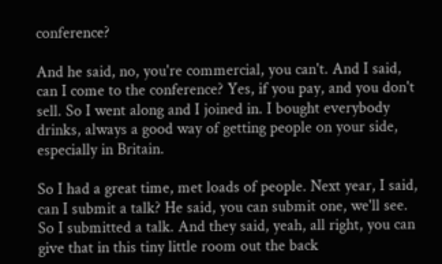conference?

And he said, no, you're commercial, you can't. And I said, can I come to the conference? Yes, if you pay, and you don't sell. So I went along and I joined in. I bought everybody drinks, always a good way of getting people on your side, especially in Britain.

So I had a great time, met loads of people. Next year, I said, can I submit a talk? He said, you can submit one, we'll see. So I submitted a talk. And they said, yeah, all right, you can give that in this tiny little room out the back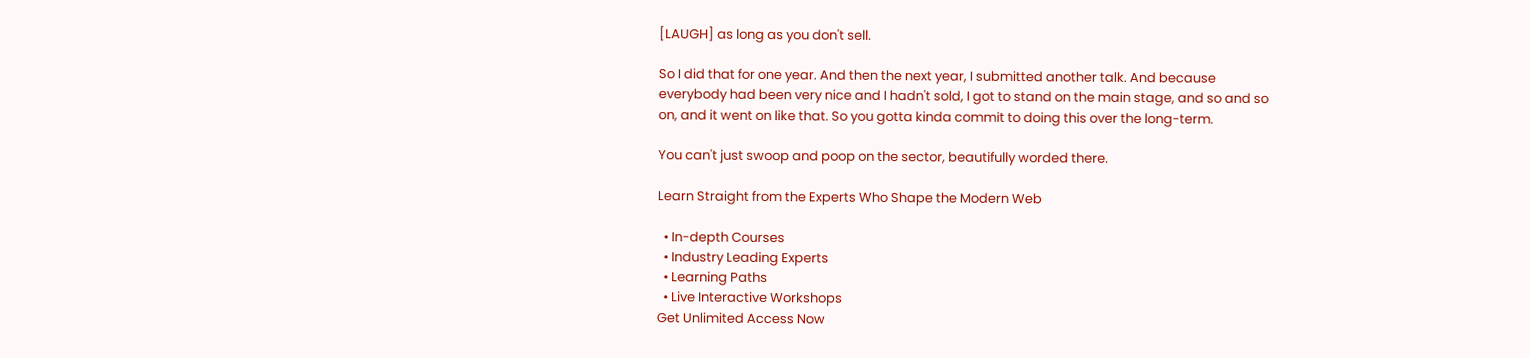[LAUGH] as long as you don't sell.

So I did that for one year. And then the next year, I submitted another talk. And because everybody had been very nice and I hadn't sold, I got to stand on the main stage, and so and so on, and it went on like that. So you gotta kinda commit to doing this over the long-term.

You can't just swoop and poop on the sector, beautifully worded there.

Learn Straight from the Experts Who Shape the Modern Web

  • In-depth Courses
  • Industry Leading Experts
  • Learning Paths
  • Live Interactive Workshops
Get Unlimited Access Now